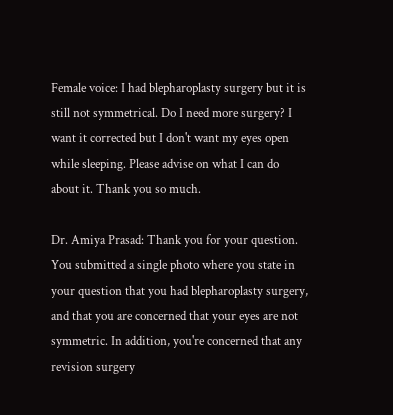Female voice: I had blepharoplasty surgery but it is still not symmetrical. Do I need more surgery? I want it corrected but I don't want my eyes open while sleeping. Please advise on what I can do about it. Thank you so much.

Dr. Amiya Prasad: Thank you for your question. You submitted a single photo where you state in your question that you had blepharoplasty surgery, and that you are concerned that your eyes are not symmetric. In addition, you're concerned that any revision surgery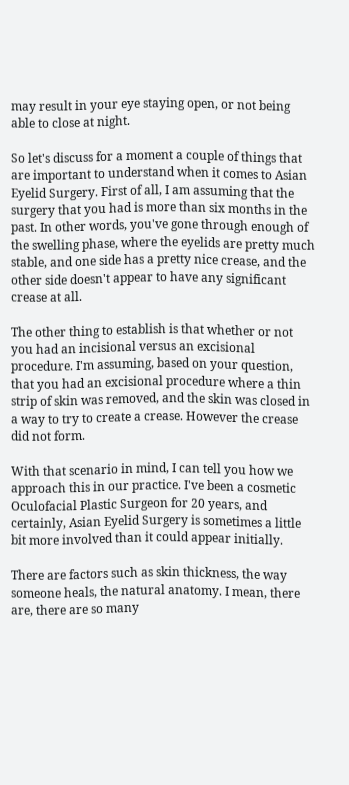may result in your eye staying open, or not being able to close at night.

So let's discuss for a moment a couple of things that are important to understand when it comes to Asian Eyelid Surgery. First of all, I am assuming that the surgery that you had is more than six months in the past. In other words, you've gone through enough of the swelling phase, where the eyelids are pretty much stable, and one side has a pretty nice crease, and the other side doesn't appear to have any significant crease at all.

The other thing to establish is that whether or not you had an incisional versus an excisional procedure. I'm assuming, based on your question, that you had an excisional procedure where a thin strip of skin was removed, and the skin was closed in a way to try to create a crease. However the crease did not form.

With that scenario in mind, I can tell you how we approach this in our practice. I've been a cosmetic Oculofacial Plastic Surgeon for 20 years, and certainly, Asian Eyelid Surgery is sometimes a little bit more involved than it could appear initially.

There are factors such as skin thickness, the way someone heals, the natural anatomy. I mean, there are, there are so many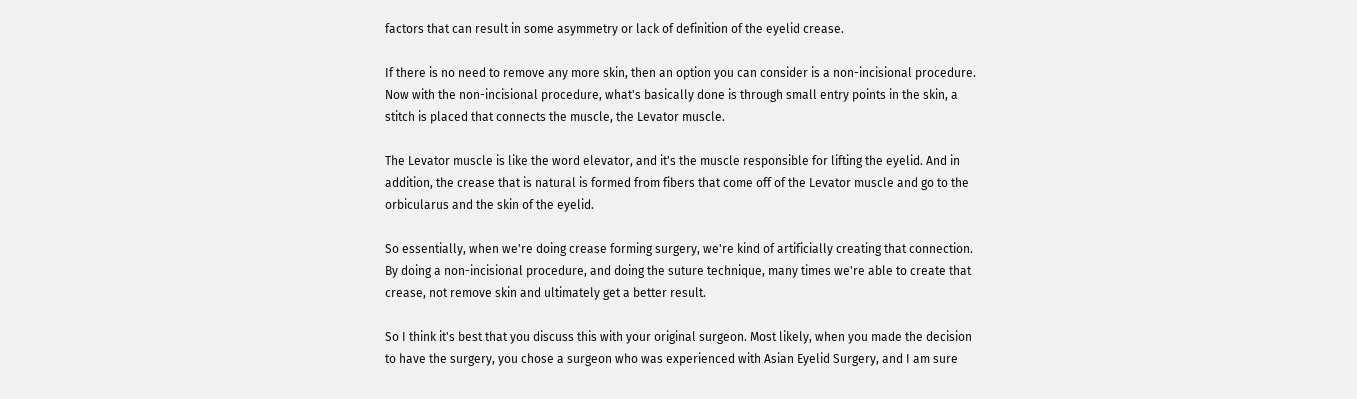factors that can result in some asymmetry or lack of definition of the eyelid crease.

If there is no need to remove any more skin, then an option you can consider is a non-incisional procedure. Now with the non-incisional procedure, what's basically done is through small entry points in the skin, a stitch is placed that connects the muscle, the Levator muscle.

The Levator muscle is like the word elevator, and it's the muscle responsible for lifting the eyelid. And in addition, the crease that is natural is formed from fibers that come off of the Levator muscle and go to the orbicularus and the skin of the eyelid.

So essentially, when we're doing crease forming surgery, we're kind of artificially creating that connection. By doing a non-incisional procedure, and doing the suture technique, many times we're able to create that crease, not remove skin and ultimately get a better result.

So I think it's best that you discuss this with your original surgeon. Most likely, when you made the decision to have the surgery, you chose a surgeon who was experienced with Asian Eyelid Surgery, and I am sure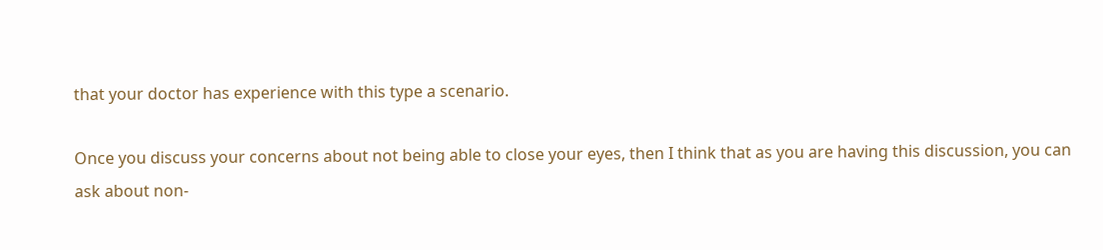that your doctor has experience with this type a scenario.

Once you discuss your concerns about not being able to close your eyes, then I think that as you are having this discussion, you can ask about non-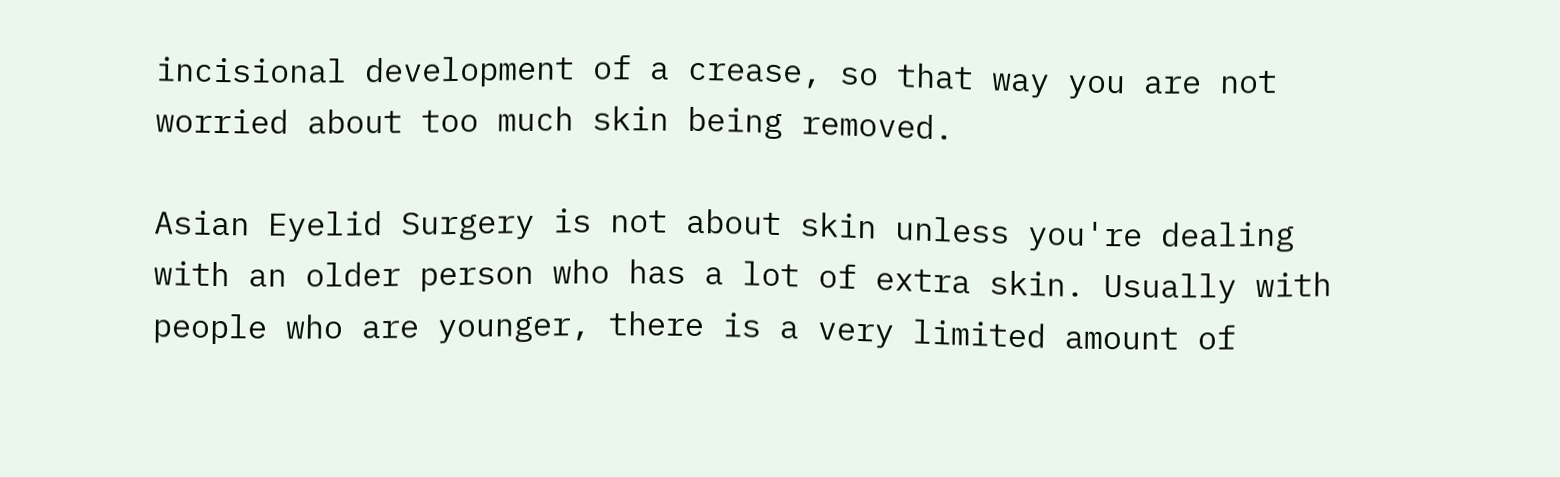incisional development of a crease, so that way you are not worried about too much skin being removed.

Asian Eyelid Surgery is not about skin unless you're dealing with an older person who has a lot of extra skin. Usually with people who are younger, there is a very limited amount of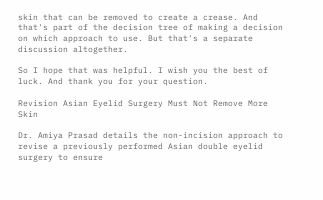skin that can be removed to create a crease. And that's part of the decision tree of making a decision on which approach to use. But that's a separate discussion altogether.

So I hope that was helpful. I wish you the best of luck. And thank you for your question.

Revision Asian Eyelid Surgery Must Not Remove More Skin

Dr. Amiya Prasad details the non-incision approach to revise a previously performed Asian double eyelid surgery to ensure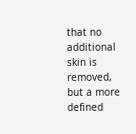that no additional skin is removed, but a more defined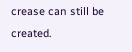crease can still be created.